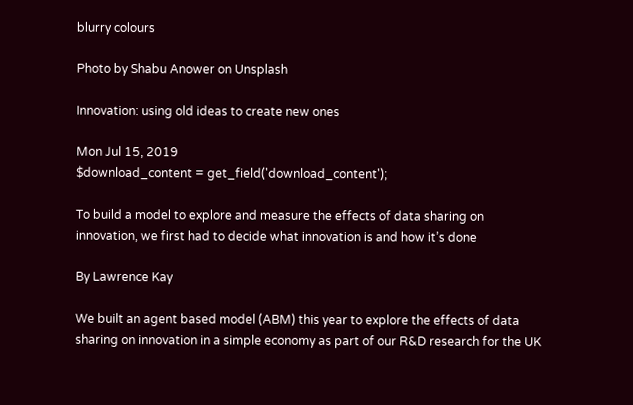blurry colours

Photo by Shabu Anower on Unsplash

Innovation: using old ideas to create new ones

Mon Jul 15, 2019
$download_content = get_field('download_content');

To build a model to explore and measure the effects of data sharing on innovation, we first had to decide what innovation is and how it’s done

By Lawrence Kay

We built an agent based model (ABM) this year to explore the effects of data sharing on innovation in a simple economy as part of our R&D research for the UK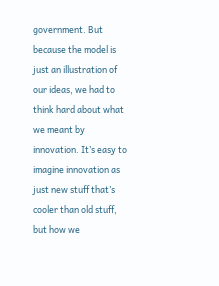government. But because the model is just an illustration of our ideas, we had to think hard about what we meant by innovation. It’s easy to imagine innovation as just new stuff that’s cooler than old stuff, but how we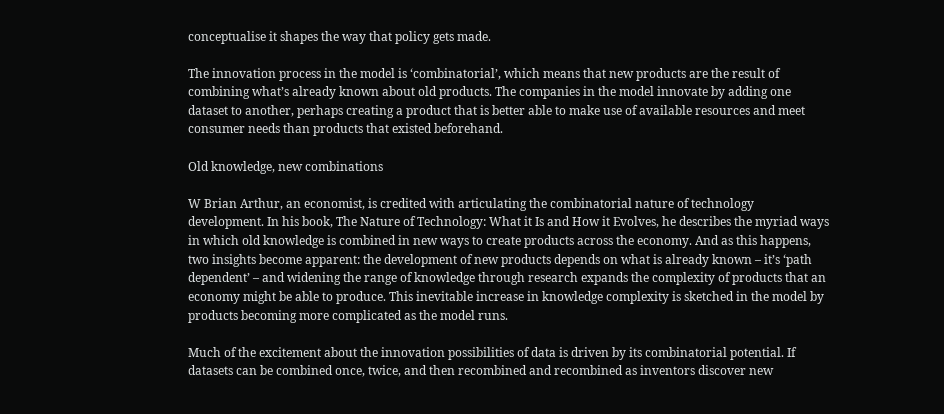conceptualise it shapes the way that policy gets made.

The innovation process in the model is ‘combinatorial’, which means that new products are the result of combining what’s already known about old products. The companies in the model innovate by adding one dataset to another, perhaps creating a product that is better able to make use of available resources and meet consumer needs than products that existed beforehand.

Old knowledge, new combinations

W Brian Arthur, an economist, is credited with articulating the combinatorial nature of technology development. In his book, The Nature of Technology: What it Is and How it Evolves, he describes the myriad ways in which old knowledge is combined in new ways to create products across the economy. And as this happens, two insights become apparent: the development of new products depends on what is already known – it’s ‘path dependent’ – and widening the range of knowledge through research expands the complexity of products that an economy might be able to produce. This inevitable increase in knowledge complexity is sketched in the model by products becoming more complicated as the model runs.

Much of the excitement about the innovation possibilities of data is driven by its combinatorial potential. If datasets can be combined once, twice, and then recombined and recombined as inventors discover new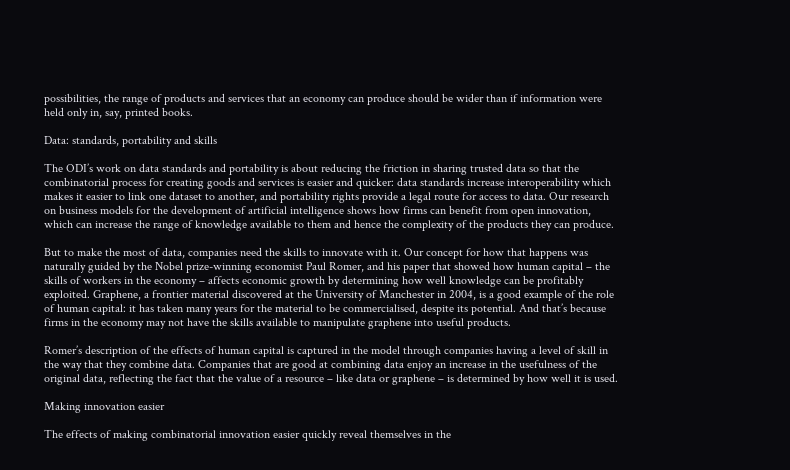possibilities, the range of products and services that an economy can produce should be wider than if information were held only in, say, printed books.

Data: standards, portability and skills

The ODI’s work on data standards and portability is about reducing the friction in sharing trusted data so that the combinatorial process for creating goods and services is easier and quicker: data standards increase interoperability which makes it easier to link one dataset to another, and portability rights provide a legal route for access to data. Our research on business models for the development of artificial intelligence shows how firms can benefit from open innovation, which can increase the range of knowledge available to them and hence the complexity of the products they can produce.

But to make the most of data, companies need the skills to innovate with it. Our concept for how that happens was naturally guided by the Nobel prize-winning economist Paul Romer, and his paper that showed how human capital – the skills of workers in the economy – affects economic growth by determining how well knowledge can be profitably exploited. Graphene, a frontier material discovered at the University of Manchester in 2004, is a good example of the role of human capital: it has taken many years for the material to be commercialised, despite its potential. And that’s because firms in the economy may not have the skills available to manipulate graphene into useful products.

Romer’s description of the effects of human capital is captured in the model through companies having a level of skill in the way that they combine data. Companies that are good at combining data enjoy an increase in the usefulness of the original data, reflecting the fact that the value of a resource – like data or graphene – is determined by how well it is used.

Making innovation easier

The effects of making combinatorial innovation easier quickly reveal themselves in the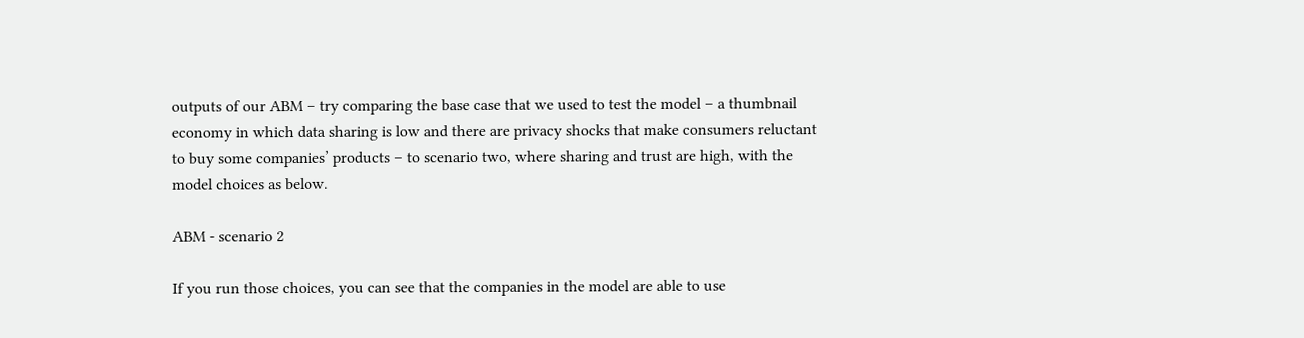outputs of our ABM – try comparing the base case that we used to test the model – a thumbnail economy in which data sharing is low and there are privacy shocks that make consumers reluctant to buy some companies’ products – to scenario two, where sharing and trust are high, with the model choices as below.

ABM - scenario 2

If you run those choices, you can see that the companies in the model are able to use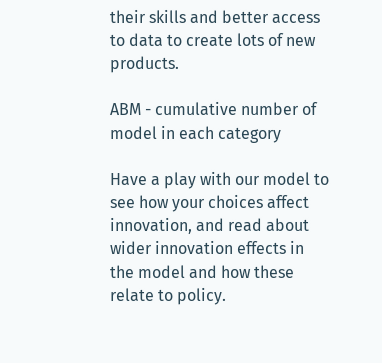their skills and better access to data to create lots of new products.

ABM - cumulative number of model in each category

Have a play with our model to see how your choices affect innovation, and read about wider innovation effects in the model and how these relate to policy.